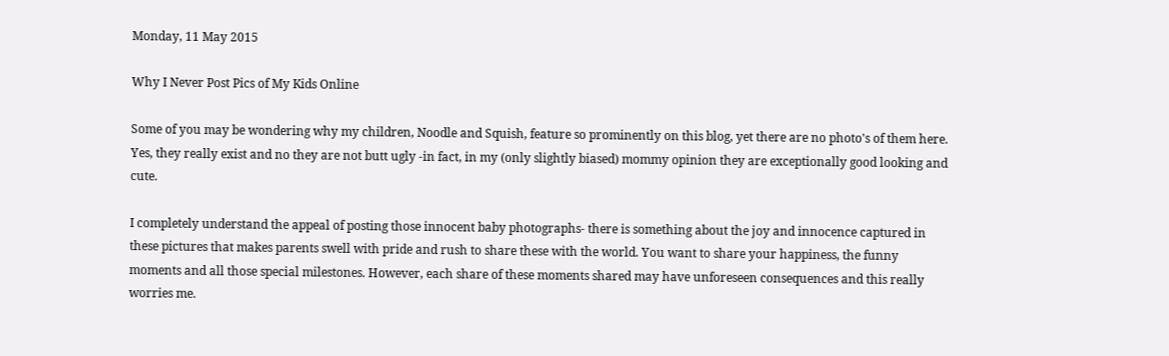Monday, 11 May 2015

Why I Never Post Pics of My Kids Online

Some of you may be wondering why my children, Noodle and Squish, feature so prominently on this blog, yet there are no photo's of them here. Yes, they really exist and no they are not butt ugly -in fact, in my (only slightly biased) mommy opinion they are exceptionally good looking and cute.

I completely understand the appeal of posting those innocent baby photographs- there is something about the joy and innocence captured in these pictures that makes parents swell with pride and rush to share these with the world. You want to share your happiness, the funny moments and all those special milestones. However, each share of these moments shared may have unforeseen consequences and this really worries me.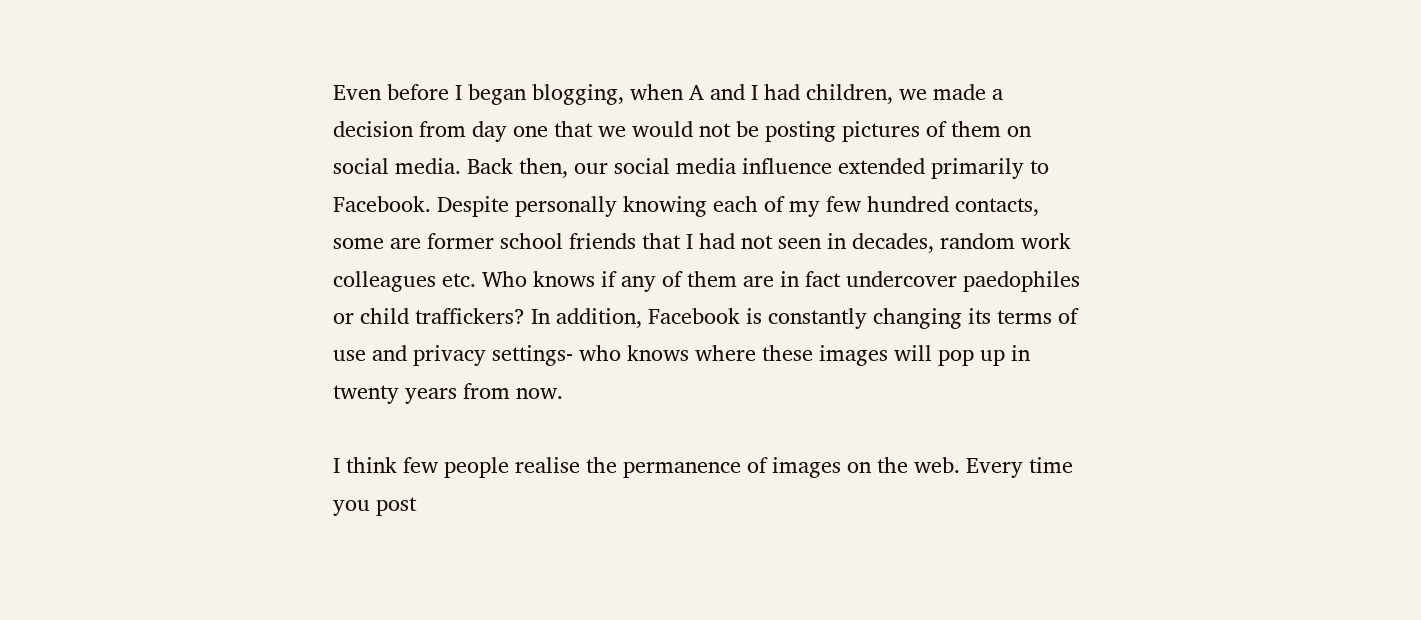Even before I began blogging, when A and I had children, we made a decision from day one that we would not be posting pictures of them on social media. Back then, our social media influence extended primarily to Facebook. Despite personally knowing each of my few hundred contacts, some are former school friends that I had not seen in decades, random work colleagues etc. Who knows if any of them are in fact undercover paedophiles or child traffickers? In addition, Facebook is constantly changing its terms of use and privacy settings- who knows where these images will pop up in twenty years from now.

I think few people realise the permanence of images on the web. Every time you post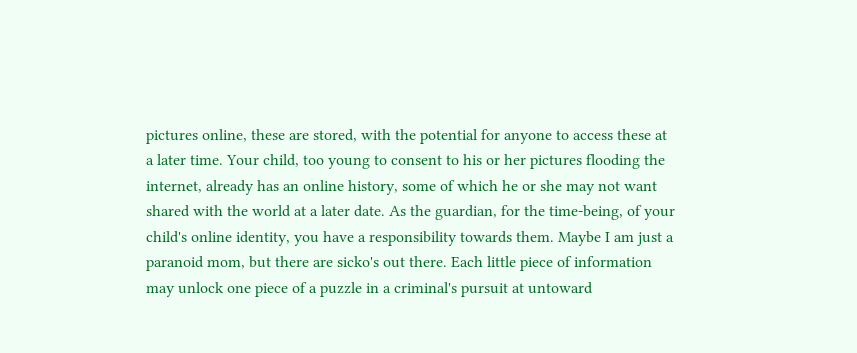pictures online, these are stored, with the potential for anyone to access these at a later time. Your child, too young to consent to his or her pictures flooding the internet, already has an online history, some of which he or she may not want shared with the world at a later date. As the guardian, for the time-being, of your child's online identity, you have a responsibility towards them. Maybe I am just a paranoid mom, but there are sicko's out there. Each little piece of information may unlock one piece of a puzzle in a criminal's pursuit at untoward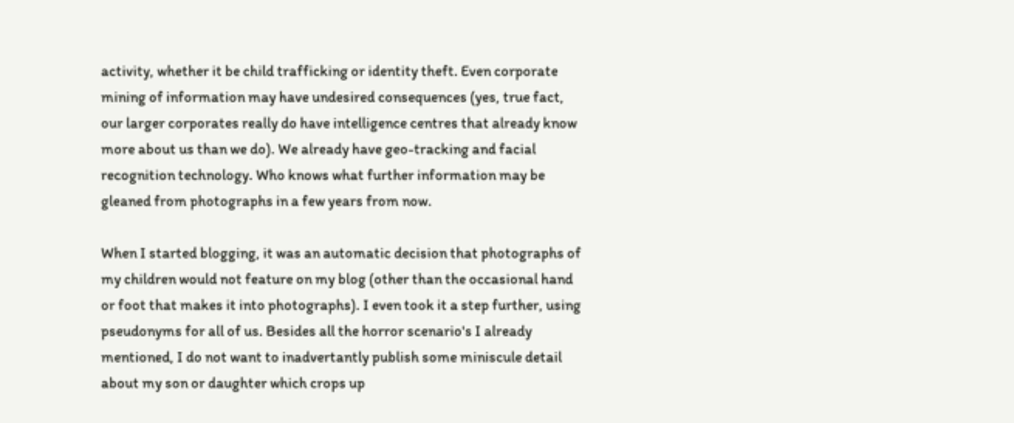activity, whether it be child trafficking or identity theft. Even corporate mining of information may have undesired consequences (yes, true fact, our larger corporates really do have intelligence centres that already know more about us than we do). We already have geo-tracking and facial recognition technology. Who knows what further information may be gleaned from photographs in a few years from now.

When I started blogging, it was an automatic decision that photographs of my children would not feature on my blog (other than the occasional hand or foot that makes it into photographs). I even took it a step further, using pseudonyms for all of us. Besides all the horror scenario's I already mentioned, I do not want to inadvertantly publish some miniscule detail about my son or daughter which crops up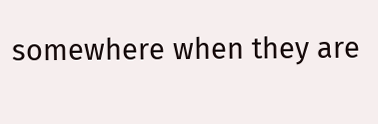somewhere when they are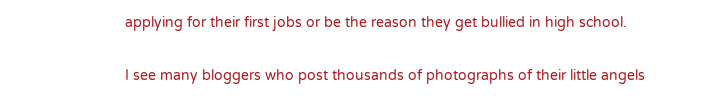applying for their first jobs or be the reason they get bullied in high school.

I see many bloggers who post thousands of photographs of their little angels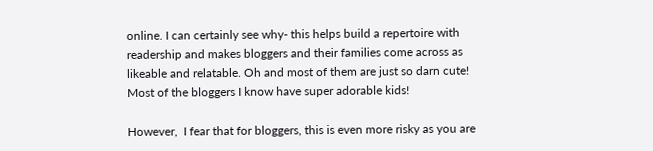online. I can certainly see why- this helps build a repertoire with readership and makes bloggers and their families come across as likeable and relatable. Oh and most of them are just so darn cute! Most of the bloggers I know have super adorable kids!

However,  I fear that for bloggers, this is even more risky as you are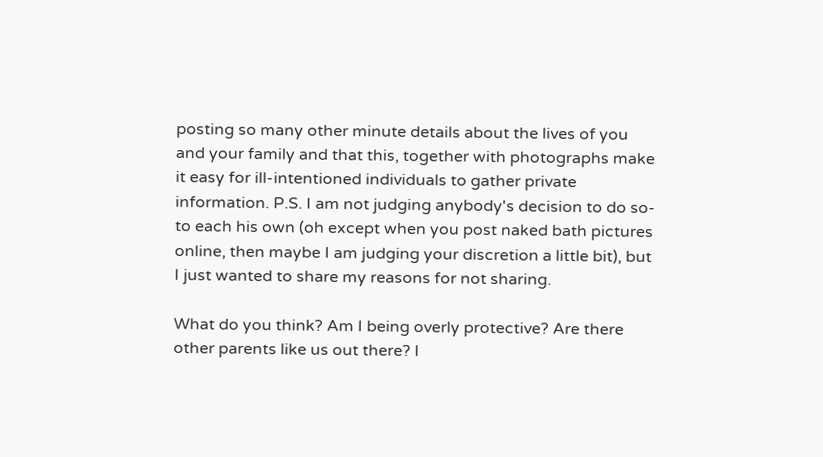posting so many other minute details about the lives of you and your family and that this, together with photographs make it easy for ill-intentioned individuals to gather private information. P.S. I am not judging anybody's decision to do so- to each his own (oh except when you post naked bath pictures online, then maybe I am judging your discretion a little bit), but I just wanted to share my reasons for not sharing.

What do you think? Am I being overly protective? Are there other parents like us out there? I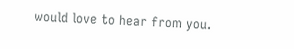would love to hear from you.